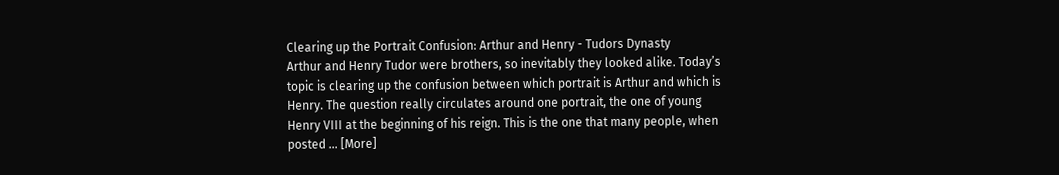Clearing up the Portrait Confusion: Arthur and Henry - Tudors Dynasty
Arthur and Henry Tudor were brothers, so inevitably they looked alike. Today’s topic is clearing up the confusion between which portrait is Arthur and which is Henry. The question really circulates around one portrait, the one of young Henry VIII at the beginning of his reign. This is the one that many people, when posted ... [More]